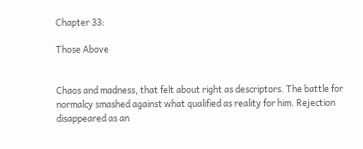Chapter 33:

Those Above


Chaos and madness, that felt about right as descriptors. The battle for normalcy smashed against what qualified as reality for him. Rejection disappeared as an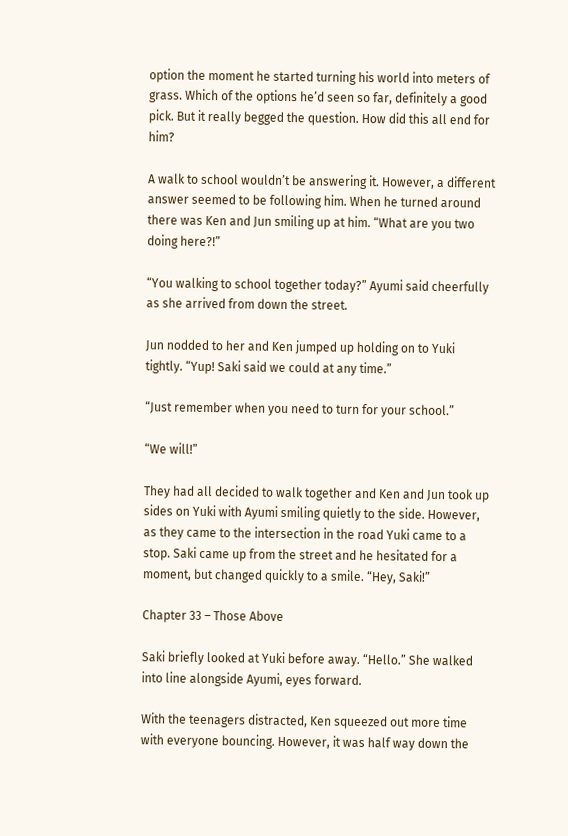option the moment he started turning his world into meters of grass. Which of the options he’d seen so far, definitely a good pick. But it really begged the question. How did this all end for him?

A walk to school wouldn’t be answering it. However, a different answer seemed to be following him. When he turned around there was Ken and Jun smiling up at him. “What are you two doing here?!”

“You walking to school together today?” Ayumi said cheerfully as she arrived from down the street.

Jun nodded to her and Ken jumped up holding on to Yuki tightly. “Yup! Saki said we could at any time.”

“Just remember when you need to turn for your school.”

“We will!”

They had all decided to walk together and Ken and Jun took up sides on Yuki with Ayumi smiling quietly to the side. However, as they came to the intersection in the road Yuki came to a stop. Saki came up from the street and he hesitated for a moment, but changed quickly to a smile. “Hey, Saki!”

Chapter 33 – Those Above

Saki briefly looked at Yuki before away. “Hello.” She walked into line alongside Ayumi, eyes forward.

With the teenagers distracted, Ken squeezed out more time with everyone bouncing. However, it was half way down the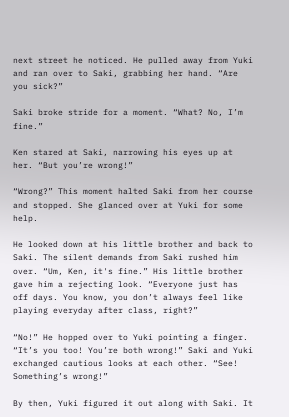next street he noticed. He pulled away from Yuki and ran over to Saki, grabbing her hand. “Are you sick?”

Saki broke stride for a moment. “What? No, I’m fine.”

Ken stared at Saki, narrowing his eyes up at her. “But you’re wrong!”

“Wrong?” This moment halted Saki from her course and stopped. She glanced over at Yuki for some help.

He looked down at his little brother and back to Saki. The silent demands from Saki rushed him over. “Um, Ken, it's fine.” His little brother gave him a rejecting look. “Everyone just has off days. You know, you don’t always feel like playing everyday after class, right?”

“No!” He hopped over to Yuki pointing a finger. “It’s you too! You’re both wrong!” Saki and Yuki exchanged cautious looks at each other. “See! Something’s wrong!”

By then, Yuki figured it out along with Saki. It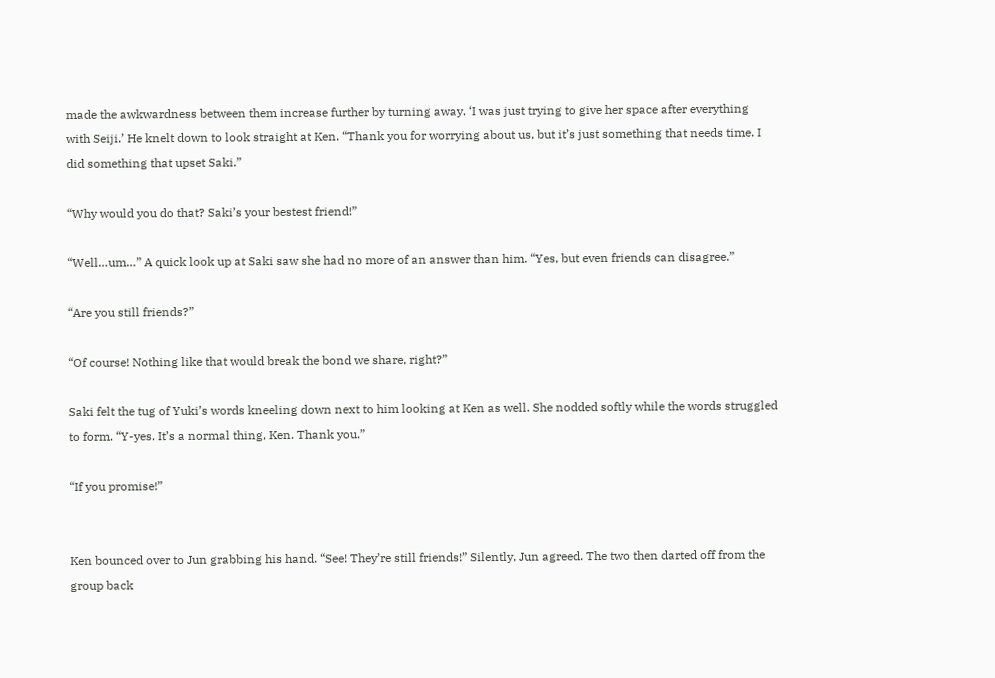made the awkwardness between them increase further by turning away. ‘I was just trying to give her space after everything with Seiji.’ He knelt down to look straight at Ken. “Thank you for worrying about us, but it’s just something that needs time. I did something that upset Saki.”

“Why would you do that? Saki’s your bestest friend!”

“Well…um…” A quick look up at Saki saw she had no more of an answer than him. “Yes, but even friends can disagree.”

“Are you still friends?”

“Of course! Nothing like that would break the bond we share, right?”

Saki felt the tug of Yuki’s words kneeling down next to him looking at Ken as well. She nodded softly while the words struggled to form. “Y-yes. It’s a normal thing, Ken. Thank you.”

“If you promise!”


Ken bounced over to Jun grabbing his hand. “See! They’re still friends!” Silently, Jun agreed. The two then darted off from the group back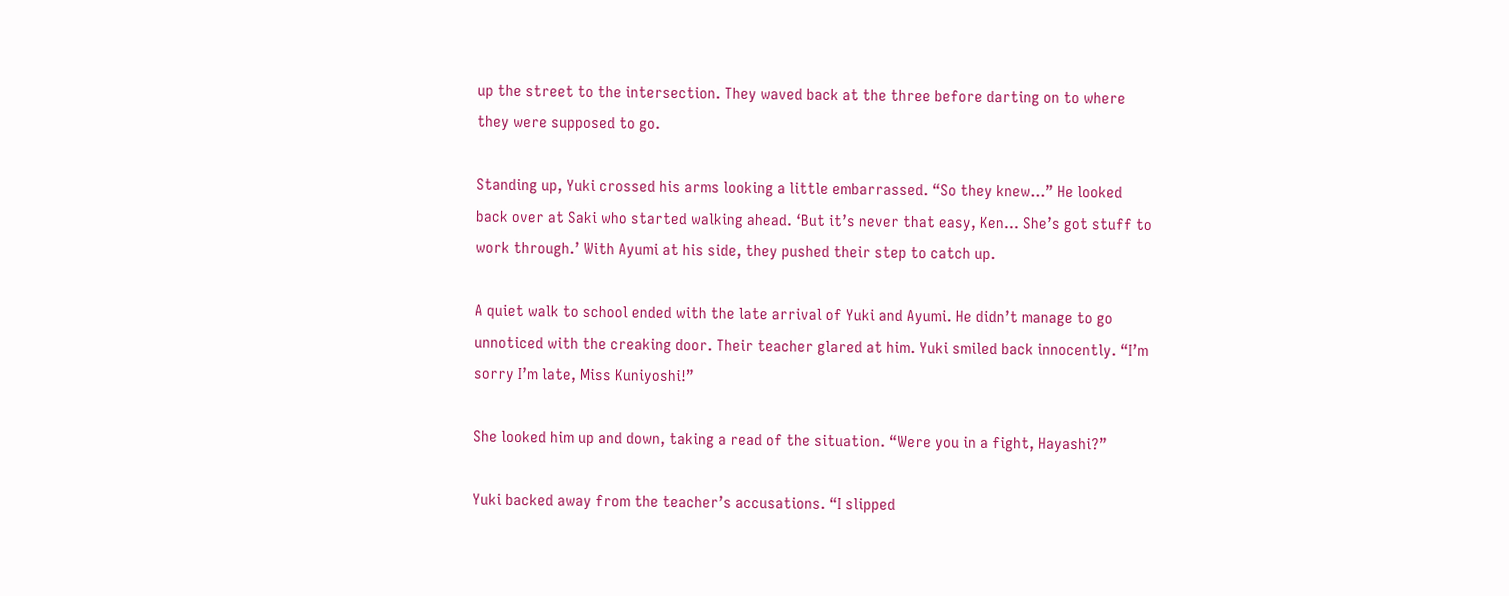up the street to the intersection. They waved back at the three before darting on to where they were supposed to go.

Standing up, Yuki crossed his arms looking a little embarrassed. “So they knew…” He looked back over at Saki who started walking ahead. ‘But it’s never that easy, Ken… She’s got stuff to work through.’ With Ayumi at his side, they pushed their step to catch up.

A quiet walk to school ended with the late arrival of Yuki and Ayumi. He didn’t manage to go unnoticed with the creaking door. Their teacher glared at him. Yuki smiled back innocently. “I’m sorry I’m late, Miss Kuniyoshi!”

She looked him up and down, taking a read of the situation. “Were you in a fight, Hayashi?”

Yuki backed away from the teacher’s accusations. “I slipped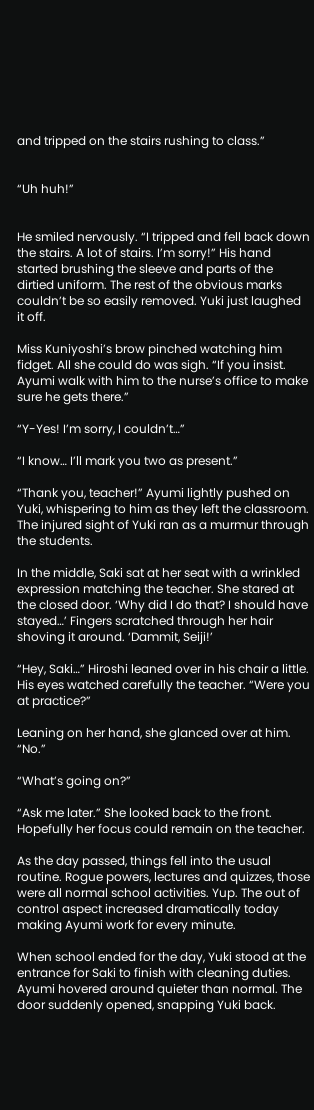and tripped on the stairs rushing to class.”


“Uh huh!”


He smiled nervously. “I tripped and fell back down the stairs. A lot of stairs. I’m sorry!” His hand started brushing the sleeve and parts of the dirtied uniform. The rest of the obvious marks couldn’t be so easily removed. Yuki just laughed it off.

Miss Kuniyoshi’s brow pinched watching him fidget. All she could do was sigh. “If you insist. Ayumi walk with him to the nurse’s office to make sure he gets there.”

“Y-Yes! I’m sorry, I couldn’t…”

“I know… I’ll mark you two as present.”

“Thank you, teacher!” Ayumi lightly pushed on Yuki, whispering to him as they left the classroom. The injured sight of Yuki ran as a murmur through the students.

In the middle, Saki sat at her seat with a wrinkled expression matching the teacher. She stared at the closed door. ‘Why did I do that? I should have stayed…’ Fingers scratched through her hair shoving it around. ‘Dammit, Seiji!’

“Hey, Saki…” Hiroshi leaned over in his chair a little. His eyes watched carefully the teacher. “Were you at practice?”

Leaning on her hand, she glanced over at him. “No.”

“What’s going on?”

“Ask me later.” She looked back to the front. Hopefully her focus could remain on the teacher.

As the day passed, things fell into the usual routine. Rogue powers, lectures and quizzes, those were all normal school activities. Yup. The out of control aspect increased dramatically today making Ayumi work for every minute.

When school ended for the day, Yuki stood at the entrance for Saki to finish with cleaning duties. Ayumi hovered around quieter than normal. The door suddenly opened, snapping Yuki back.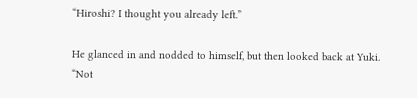“Hiroshi? I thought you already left.”

He glanced in and nodded to himself, but then looked back at Yuki. “Not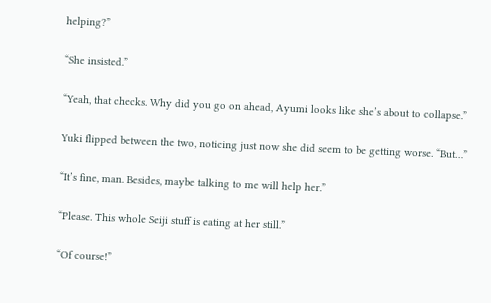helping?”

“She insisted.”

“Yeah, that checks. Why did you go on ahead, Ayumi looks like she’s about to collapse.”

Yuki flipped between the two, noticing just now she did seem to be getting worse. “But…”

“It’s fine, man. Besides, maybe talking to me will help her.”

“Please. This whole Seiji stuff is eating at her still.”

“Of course!”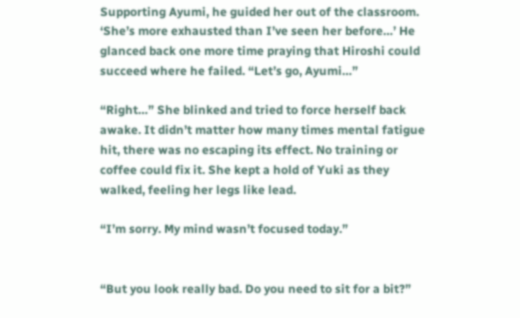Supporting Ayumi, he guided her out of the classroom. ‘She’s more exhausted than I’ve seen her before…’ He glanced back one more time praying that Hiroshi could succeed where he failed. “Let’s go, Ayumi…”

“Right…” She blinked and tried to force herself back awake. It didn’t matter how many times mental fatigue hit, there was no escaping its effect. No training or coffee could fix it. She kept a hold of Yuki as they walked, feeling her legs like lead.

“I’m sorry. My mind wasn’t focused today.”


“But you look really bad. Do you need to sit for a bit?”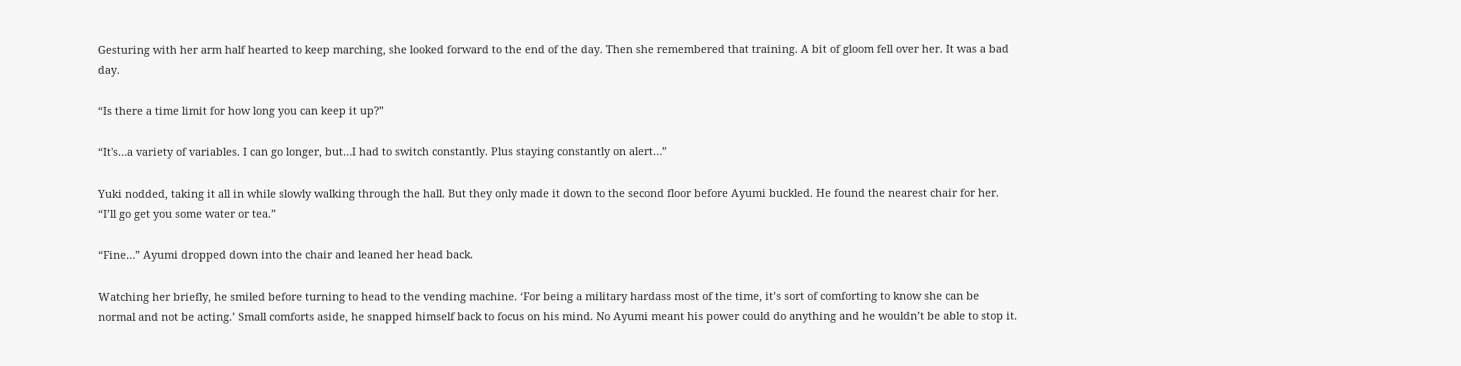Gesturing with her arm half hearted to keep marching, she looked forward to the end of the day. Then she remembered that training. A bit of gloom fell over her. It was a bad day.

“Is there a time limit for how long you can keep it up?”

“It's…a variety of variables. I can go longer, but…I had to switch constantly. Plus staying constantly on alert…”

Yuki nodded, taking it all in while slowly walking through the hall. But they only made it down to the second floor before Ayumi buckled. He found the nearest chair for her. “I’ll go get you some water or tea.”

“Fine…” Ayumi dropped down into the chair and leaned her head back.

Watching her briefly, he smiled before turning to head to the vending machine. ‘For being a military hardass most of the time, it’s sort of comforting to know she can be normal and not be acting.’ Small comforts aside, he snapped himself back to focus on his mind. No Ayumi meant his power could do anything and he wouldn’t be able to stop it.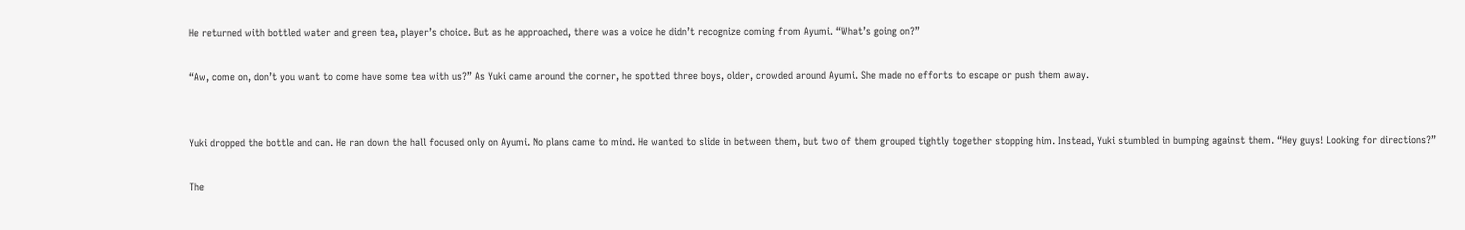He returned with bottled water and green tea, player’s choice. But as he approached, there was a voice he didn’t recognize coming from Ayumi. “What’s going on?”

“Aw, come on, don’t you want to come have some tea with us?” As Yuki came around the corner, he spotted three boys, older, crowded around Ayumi. She made no efforts to escape or push them away.


Yuki dropped the bottle and can. He ran down the hall focused only on Ayumi. No plans came to mind. He wanted to slide in between them, but two of them grouped tightly together stopping him. Instead, Yuki stumbled in bumping against them. “Hey guys! Looking for directions?”

The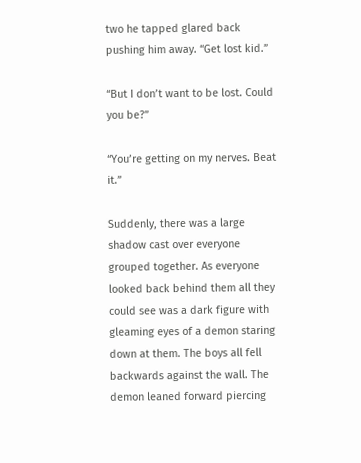two he tapped glared back pushing him away. “Get lost kid.”

“But I don’t want to be lost. Could you be?”

“You’re getting on my nerves. Beat it.”

Suddenly, there was a large shadow cast over everyone grouped together. As everyone looked back behind them all they could see was a dark figure with gleaming eyes of a demon staring down at them. The boys all fell backwards against the wall. The demon leaned forward piercing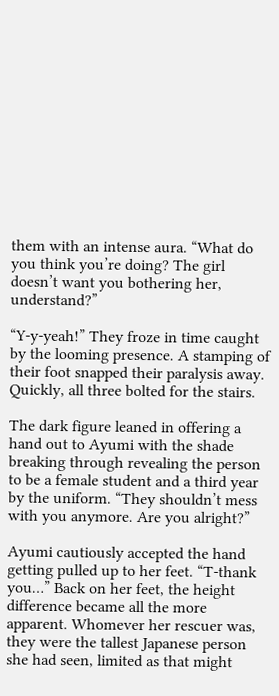them with an intense aura. “What do you think you’re doing? The girl doesn’t want you bothering her, understand?”

“Y-y-yeah!” They froze in time caught by the looming presence. A stamping of their foot snapped their paralysis away. Quickly, all three bolted for the stairs.

The dark figure leaned in offering a hand out to Ayumi with the shade breaking through revealing the person to be a female student and a third year by the uniform. “They shouldn’t mess with you anymore. Are you alright?”

Ayumi cautiously accepted the hand getting pulled up to her feet. “T-thank you…” Back on her feet, the height difference became all the more apparent. Whomever her rescuer was, they were the tallest Japanese person she had seen, limited as that might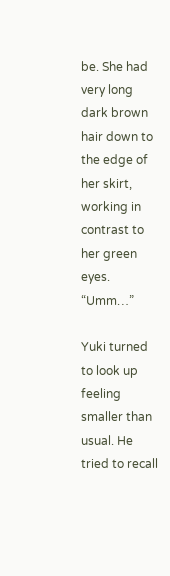be. She had very long dark brown hair down to the edge of her skirt, working in contrast to her green eyes. “Umm…”

Yuki turned to look up feeling smaller than usual. He tried to recall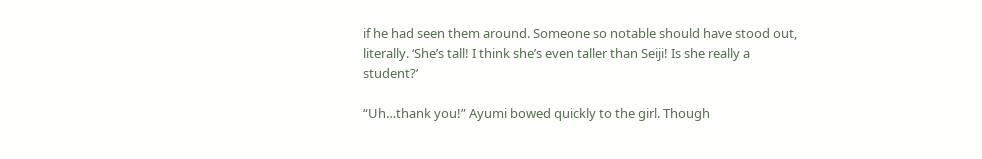if he had seen them around. Someone so notable should have stood out, literally. ‘She’s tall! I think she’s even taller than Seiji! Is she really a student?’

“Uh…thank you!” Ayumi bowed quickly to the girl. Though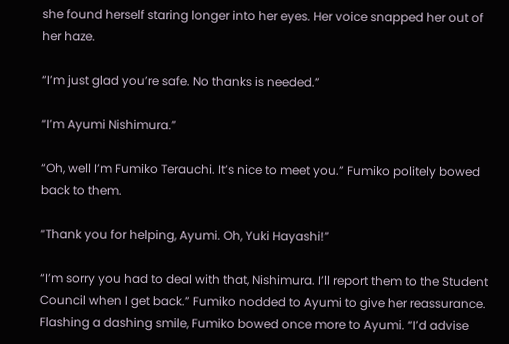she found herself staring longer into her eyes. Her voice snapped her out of her haze.

“I’m just glad you’re safe. No thanks is needed.”

“I’m Ayumi Nishimura.”

“Oh, well I’m Fumiko Terauchi. It’s nice to meet you.” Fumiko politely bowed back to them.

“Thank you for helping, Ayumi. Oh, Yuki Hayashi!”

“I’m sorry you had to deal with that, Nishimura. I’ll report them to the Student Council when I get back.” Fumiko nodded to Ayumi to give her reassurance. Flashing a dashing smile, Fumiko bowed once more to Ayumi. “I’d advise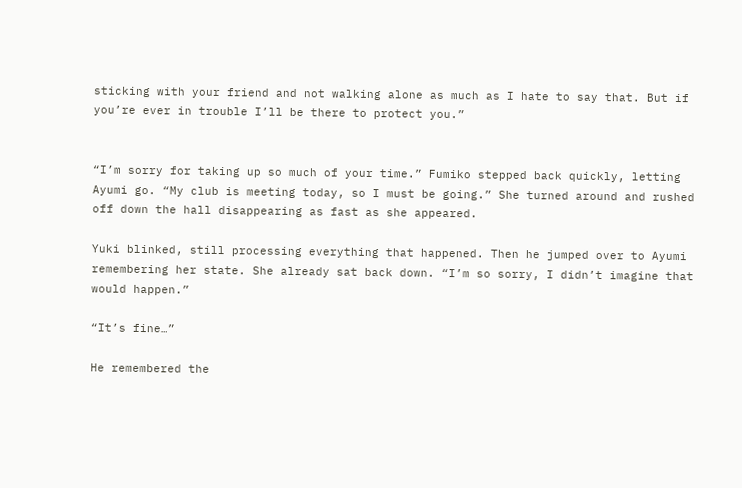sticking with your friend and not walking alone as much as I hate to say that. But if you’re ever in trouble I’ll be there to protect you.”


“I’m sorry for taking up so much of your time.” Fumiko stepped back quickly, letting Ayumi go. “My club is meeting today, so I must be going.” She turned around and rushed off down the hall disappearing as fast as she appeared.

Yuki blinked, still processing everything that happened. Then he jumped over to Ayumi remembering her state. She already sat back down. “I’m so sorry, I didn’t imagine that would happen.”

“It’s fine…”

He remembered the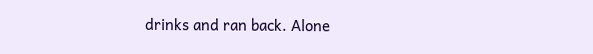drinks and ran back. Alone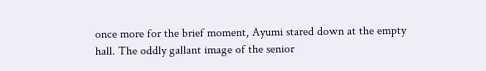once more for the brief moment, Ayumi stared down at the empty hall. The oddly gallant image of the senior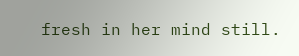fresh in her mind still.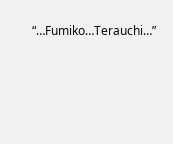“…Fumiko…Terauchi…”